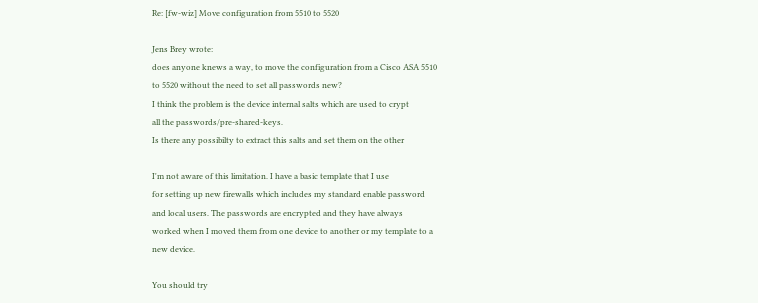Re: [fw-wiz] Move configuration from 5510 to 5520

Jens Brey wrote:
does anyone knews a way, to move the configuration from a Cisco ASA 5510
to 5520 without the need to set all passwords new?
I think the problem is the device internal salts which are used to crypt
all the passwords/pre-shared-keys.
Is there any possibilty to extract this salts and set them on the other

I'm not aware of this limitation. I have a basic template that I use
for setting up new firewalls which includes my standard enable password
and local users. The passwords are encrypted and they have always
worked when I moved them from one device to another or my template to a
new device.

You should try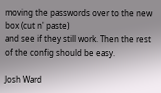moving the passwords over to the new box (cut n' paste)
and see if they still work. Then the rest of the config should be easy.

Josh Ward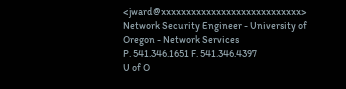<jward@xxxxxxxxxxxxxxxxxxxxxxxxxxxx>
Network Security Engineer - University of Oregon - Network Services
P. 541.346.1651 F. 541.346.4397
U of O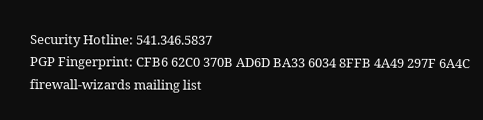Security Hotline: 541.346.5837
PGP Fingerprint: CFB6 62C0 370B AD6D BA33 6034 8FFB 4A49 297F 6A4C
firewall-wizards mailing list